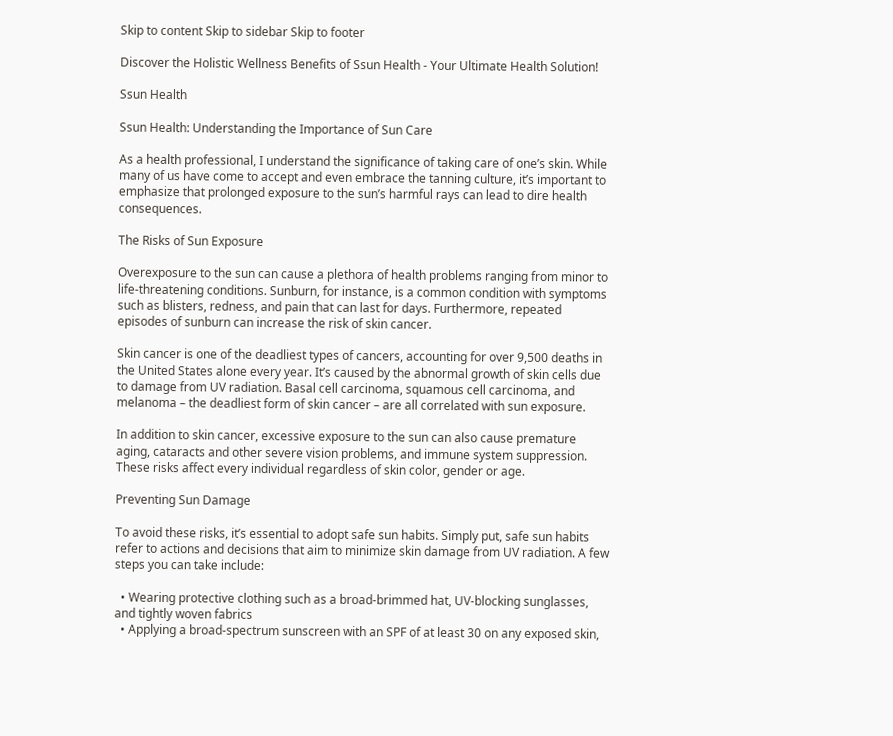Skip to content Skip to sidebar Skip to footer

Discover the Holistic Wellness Benefits of Ssun Health - Your Ultimate Health Solution!

Ssun Health

Ssun Health: Understanding the Importance of Sun Care

As a health professional, I understand the significance of taking care of one’s skin. While many of us have come to accept and even embrace the tanning culture, it’s important to emphasize that prolonged exposure to the sun’s harmful rays can lead to dire health consequences.

The Risks of Sun Exposure

Overexposure to the sun can cause a plethora of health problems ranging from minor to life-threatening conditions. Sunburn, for instance, is a common condition with symptoms such as blisters, redness, and pain that can last for days. Furthermore, repeated episodes of sunburn can increase the risk of skin cancer.

Skin cancer is one of the deadliest types of cancers, accounting for over 9,500 deaths in the United States alone every year. It’s caused by the abnormal growth of skin cells due to damage from UV radiation. Basal cell carcinoma, squamous cell carcinoma, and melanoma – the deadliest form of skin cancer – are all correlated with sun exposure.

In addition to skin cancer, excessive exposure to the sun can also cause premature aging, cataracts and other severe vision problems, and immune system suppression. These risks affect every individual regardless of skin color, gender or age.

Preventing Sun Damage

To avoid these risks, it’s essential to adopt safe sun habits. Simply put, safe sun habits refer to actions and decisions that aim to minimize skin damage from UV radiation. A few steps you can take include:

  • Wearing protective clothing such as a broad-brimmed hat, UV-blocking sunglasses, and tightly woven fabrics
  • Applying a broad-spectrum sunscreen with an SPF of at least 30 on any exposed skin,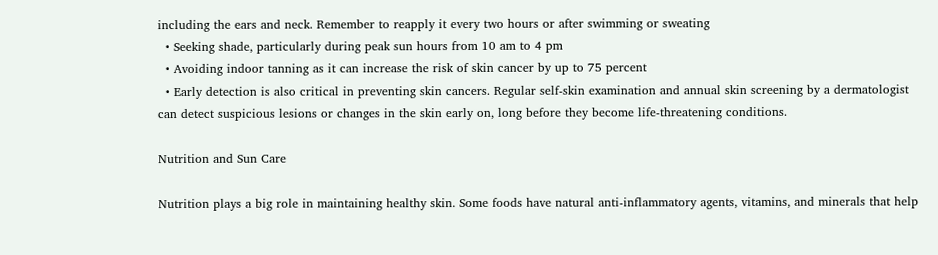including the ears and neck. Remember to reapply it every two hours or after swimming or sweating
  • Seeking shade, particularly during peak sun hours from 10 am to 4 pm
  • Avoiding indoor tanning as it can increase the risk of skin cancer by up to 75 percent
  • Early detection is also critical in preventing skin cancers. Regular self-skin examination and annual skin screening by a dermatologist can detect suspicious lesions or changes in the skin early on, long before they become life-threatening conditions.

Nutrition and Sun Care

Nutrition plays a big role in maintaining healthy skin. Some foods have natural anti-inflammatory agents, vitamins, and minerals that help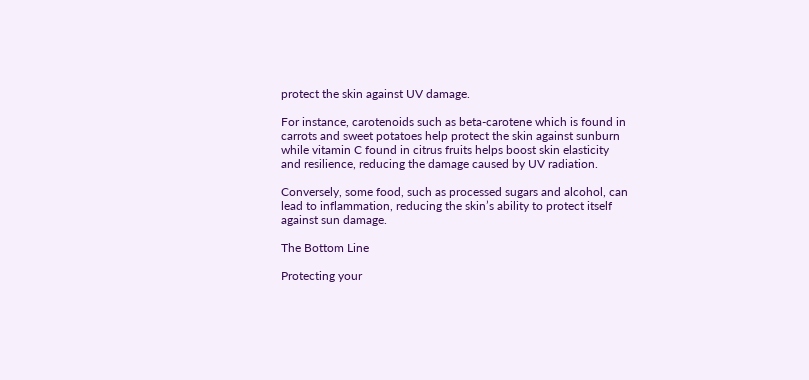protect the skin against UV damage.

For instance, carotenoids such as beta-carotene which is found in carrots and sweet potatoes help protect the skin against sunburn while vitamin C found in citrus fruits helps boost skin elasticity and resilience, reducing the damage caused by UV radiation.

Conversely, some food, such as processed sugars and alcohol, can lead to inflammation, reducing the skin’s ability to protect itself against sun damage.

The Bottom Line

Protecting your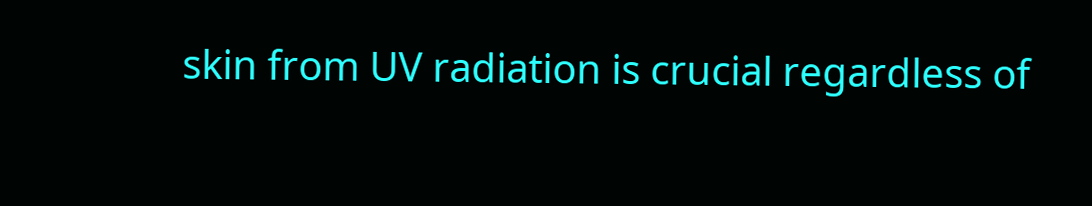skin from UV radiation is crucial regardless of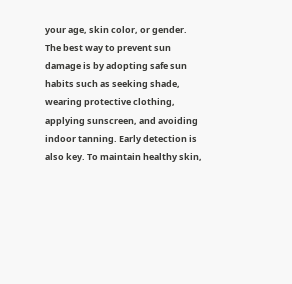your age, skin color, or gender. The best way to prevent sun damage is by adopting safe sun habits such as seeking shade, wearing protective clothing, applying sunscreen, and avoiding indoor tanning. Early detection is also key. To maintain healthy skin,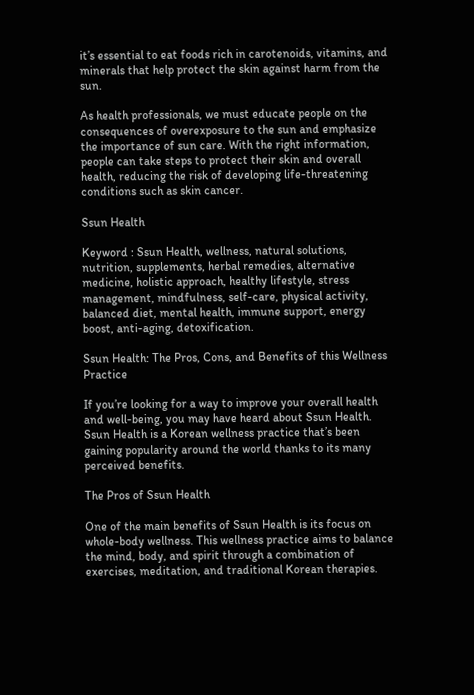it’s essential to eat foods rich in carotenoids, vitamins, and minerals that help protect the skin against harm from the sun.

As health professionals, we must educate people on the consequences of overexposure to the sun and emphasize the importance of sun care. With the right information, people can take steps to protect their skin and overall health, reducing the risk of developing life-threatening conditions such as skin cancer.

Ssun Health

Keyword : Ssun Health, wellness, natural solutions, nutrition, supplements, herbal remedies, alternative medicine, holistic approach, healthy lifestyle, stress management, mindfulness, self-care, physical activity, balanced diet, mental health, immune support, energy boost, anti-aging, detoxification.

Ssun Health: The Pros, Cons, and Benefits of this Wellness Practice

If you’re looking for a way to improve your overall health and well-being, you may have heard about Ssun Health. Ssun Health is a Korean wellness practice that’s been gaining popularity around the world thanks to its many perceived benefits.

The Pros of Ssun Health

One of the main benefits of Ssun Health is its focus on whole-body wellness. This wellness practice aims to balance the mind, body, and spirit through a combination of exercises, meditation, and traditional Korean therapies.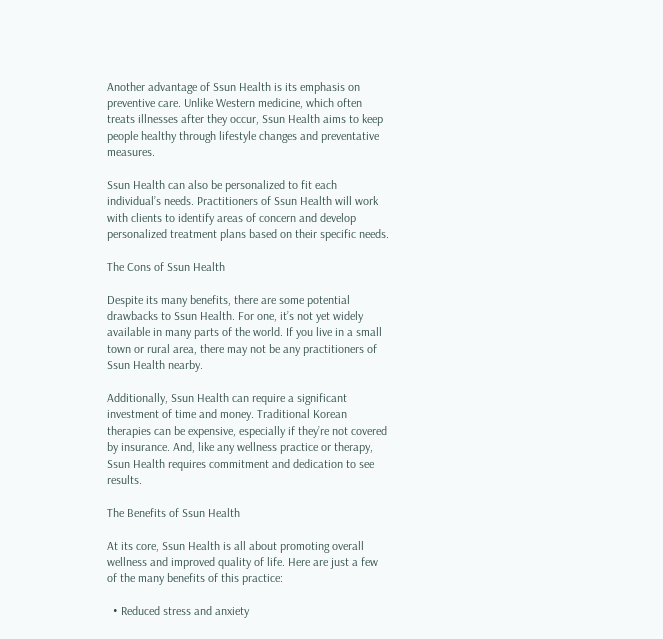Another advantage of Ssun Health is its emphasis on preventive care. Unlike Western medicine, which often treats illnesses after they occur, Ssun Health aims to keep people healthy through lifestyle changes and preventative measures.

Ssun Health can also be personalized to fit each individual’s needs. Practitioners of Ssun Health will work with clients to identify areas of concern and develop personalized treatment plans based on their specific needs.

The Cons of Ssun Health

Despite its many benefits, there are some potential drawbacks to Ssun Health. For one, it’s not yet widely available in many parts of the world. If you live in a small town or rural area, there may not be any practitioners of Ssun Health nearby.

Additionally, Ssun Health can require a significant investment of time and money. Traditional Korean therapies can be expensive, especially if they’re not covered by insurance. And, like any wellness practice or therapy, Ssun Health requires commitment and dedication to see results.

The Benefits of Ssun Health

At its core, Ssun Health is all about promoting overall wellness and improved quality of life. Here are just a few of the many benefits of this practice:

  • Reduced stress and anxiety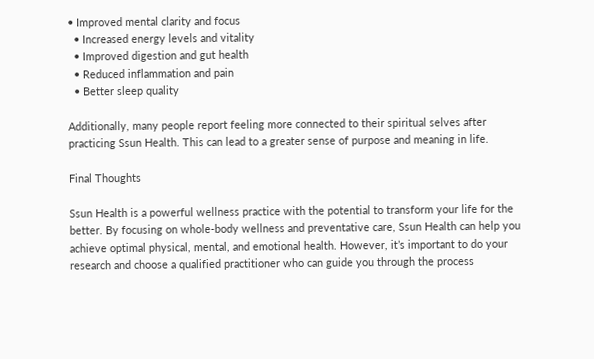• Improved mental clarity and focus
  • Increased energy levels and vitality
  • Improved digestion and gut health
  • Reduced inflammation and pain
  • Better sleep quality

Additionally, many people report feeling more connected to their spiritual selves after practicing Ssun Health. This can lead to a greater sense of purpose and meaning in life.

Final Thoughts

Ssun Health is a powerful wellness practice with the potential to transform your life for the better. By focusing on whole-body wellness and preventative care, Ssun Health can help you achieve optimal physical, mental, and emotional health. However, it’s important to do your research and choose a qualified practitioner who can guide you through the process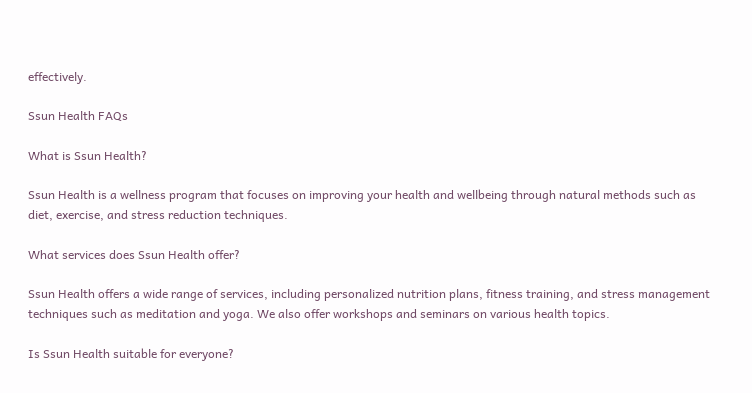effectively.

Ssun Health FAQs

What is Ssun Health?

Ssun Health is a wellness program that focuses on improving your health and wellbeing through natural methods such as diet, exercise, and stress reduction techniques.

What services does Ssun Health offer?

Ssun Health offers a wide range of services, including personalized nutrition plans, fitness training, and stress management techniques such as meditation and yoga. We also offer workshops and seminars on various health topics.

Is Ssun Health suitable for everyone?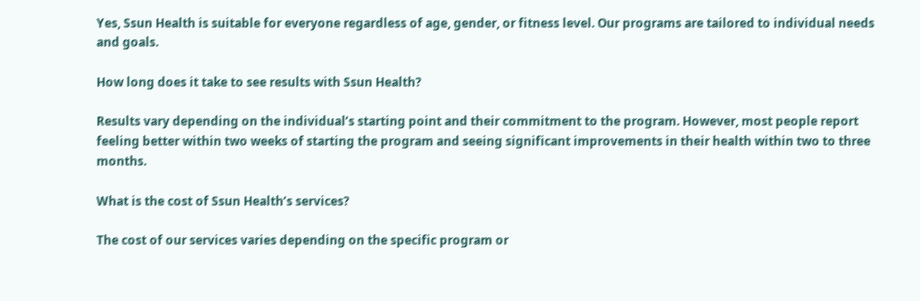Yes, Ssun Health is suitable for everyone regardless of age, gender, or fitness level. Our programs are tailored to individual needs and goals.

How long does it take to see results with Ssun Health?

Results vary depending on the individual’s starting point and their commitment to the program. However, most people report feeling better within two weeks of starting the program and seeing significant improvements in their health within two to three months.

What is the cost of Ssun Health’s services?

The cost of our services varies depending on the specific program or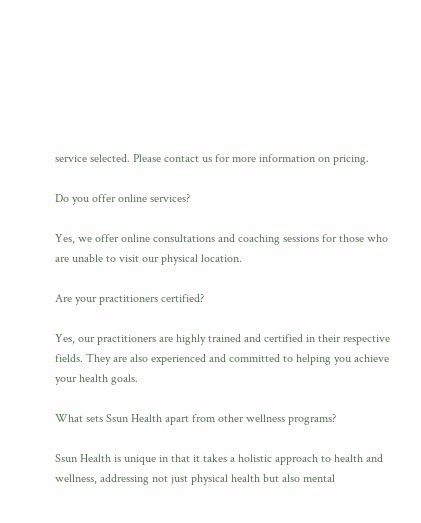service selected. Please contact us for more information on pricing.

Do you offer online services?

Yes, we offer online consultations and coaching sessions for those who are unable to visit our physical location.

Are your practitioners certified?

Yes, our practitioners are highly trained and certified in their respective fields. They are also experienced and committed to helping you achieve your health goals.

What sets Ssun Health apart from other wellness programs?

Ssun Health is unique in that it takes a holistic approach to health and wellness, addressing not just physical health but also mental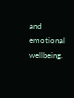and emotional wellbeing.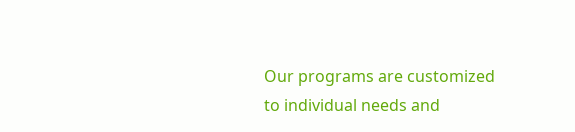Our programs are customized to individual needs and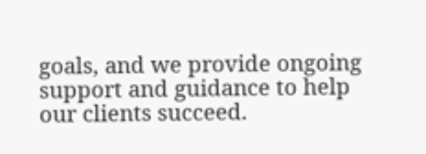goals, and we provide ongoing support and guidance to help our clients succeed.